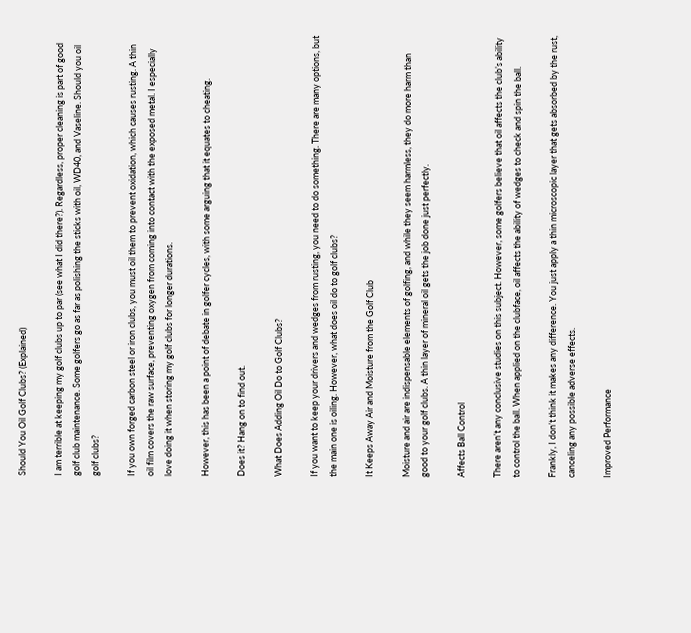Should You Oil Golf Clubs? (Explained)

I am terrible at keeping my golf clubs up to par (see what I did there?). Regardless, proper cleaning is part of good golf club maintenance. Some golfers go as far as polishing the sticks with oil, WD40, and Vaseline. Should you oil golf clubs?

If you own forged carbon steel or iron clubs, you must oil them to prevent oxidation, which causes rusting. A thin oil film covers the raw surface, preventing oxygen from coming into contact with the exposed metal. I especially love doing it when storing my golf clubs for longer durations.

However, this has been a point of debate in golfer cycles, with some arguing that it equates to cheating.

Does it? Hang on to find out.

What Does Adding Oil Do to Golf Clubs?

If you want to keep your drivers and wedges from rusting, you need to do something. There are many options, but the main one is oiling. However, what does oil do to golf clubs?

It Keeps Away Air and Moisture from the Golf Club

Moisture and air are indispensable elements of golfing, and while they seem harmless, they do more harm than good to your golf clubs. A thin layer of mineral oil gets the job done just perfectly.

Affects Ball Control

There aren’t any conclusive studies on this subject. However, some golfers believe that oil affects the club’s ability to control the ball. When applied on the clubface, oil affects the ability of wedges to check and spin the ball.

Frankly, I don’t think it makes any difference. You just apply a thin microscopic layer that gets absorbed by the rust, canceling any possible adverse effects.

Improved Performance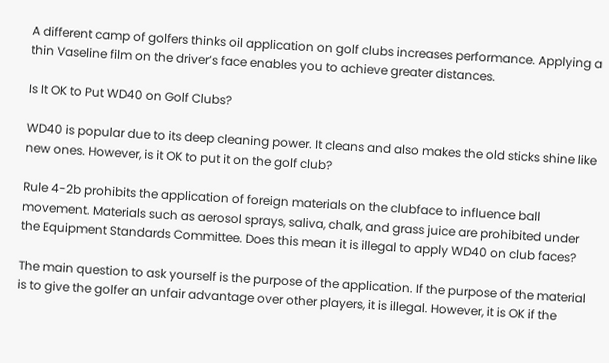A different camp of golfers thinks oil application on golf clubs increases performance. Applying a thin Vaseline film on the driver’s face enables you to achieve greater distances.

Is It OK to Put WD40 on Golf Clubs?

WD40 is popular due to its deep cleaning power. It cleans and also makes the old sticks shine like new ones. However, is it OK to put it on the golf club?

Rule 4-2b prohibits the application of foreign materials on the clubface to influence ball movement. Materials such as aerosol sprays, saliva, chalk, and grass juice are prohibited under the Equipment Standards Committee. Does this mean it is illegal to apply WD40 on club faces?

The main question to ask yourself is the purpose of the application. If the purpose of the material is to give the golfer an unfair advantage over other players, it is illegal. However, it is OK if the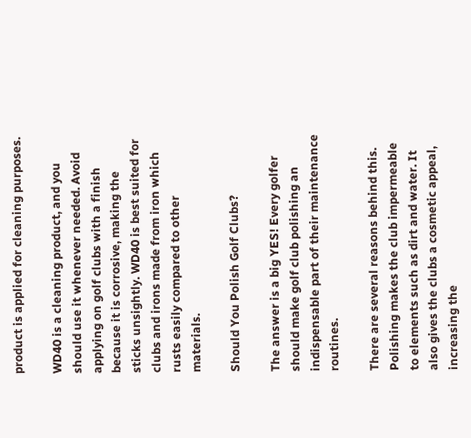product is applied for cleaning purposes.

WD40 is a cleaning product, and you should use it whenever needed. Avoid applying on golf clubs with a finish because it is corrosive, making the sticks unsightly. WD40 is best suited for clubs and irons made from iron which rusts easily compared to other materials.

Should You Polish Golf Clubs?

The answer is a big YES! Every golfer should make golf club polishing an indispensable part of their maintenance routines.

There are several reasons behind this. Polishing makes the club impermeable to elements such as dirt and water. It also gives the clubs a cosmetic appeal, increasing the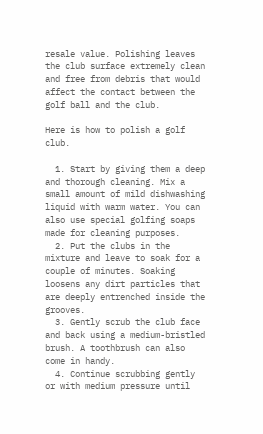resale value. Polishing leaves the club surface extremely clean and free from debris that would affect the contact between the golf ball and the club.

Here is how to polish a golf club.

  1. Start by giving them a deep and thorough cleaning. Mix a small amount of mild dishwashing liquid with warm water. You can also use special golfing soaps made for cleaning purposes.
  2. Put the clubs in the mixture and leave to soak for a couple of minutes. Soaking loosens any dirt particles that are deeply entrenched inside the grooves.
  3. Gently scrub the club face and back using a medium-bristled brush. A toothbrush can also come in handy.
  4. Continue scrubbing gently or with medium pressure until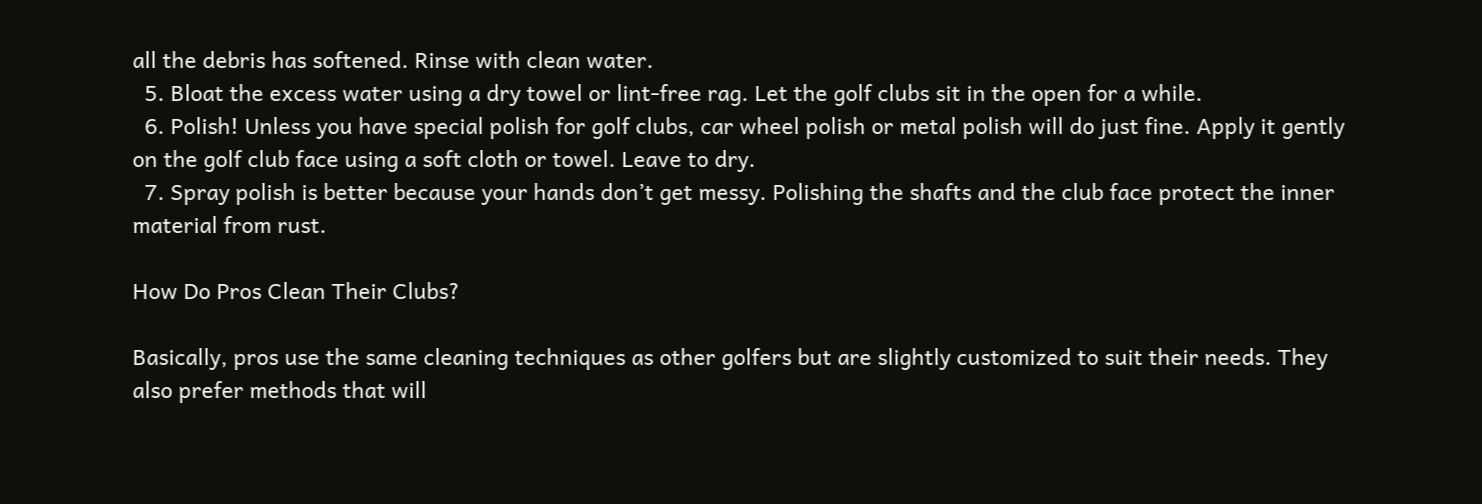all the debris has softened. Rinse with clean water.
  5. Bloat the excess water using a dry towel or lint-free rag. Let the golf clubs sit in the open for a while.
  6. Polish! Unless you have special polish for golf clubs, car wheel polish or metal polish will do just fine. Apply it gently on the golf club face using a soft cloth or towel. Leave to dry.
  7. Spray polish is better because your hands don’t get messy. Polishing the shafts and the club face protect the inner material from rust.

How Do Pros Clean Their Clubs?

Basically, pros use the same cleaning techniques as other golfers but are slightly customized to suit their needs. They also prefer methods that will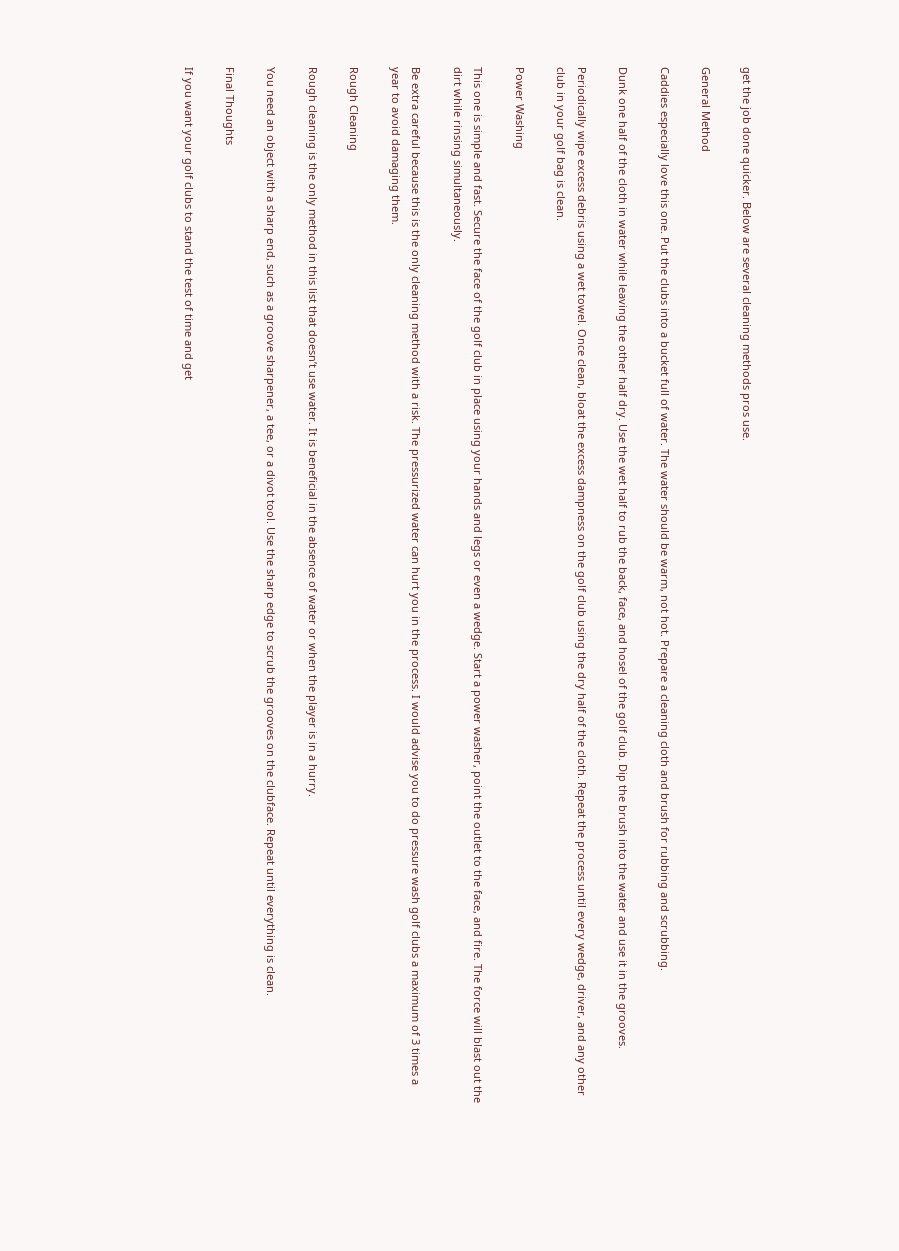get the job done quicker. Below are several cleaning methods pros use.

General Method

Caddies especially love this one. Put the clubs into a bucket full of water. The water should be warm, not hot. Prepare a cleaning cloth and brush for rubbing and scrubbing.

Dunk one half of the cloth in water while leaving the other half dry. Use the wet half to rub the back, face, and hosel of the golf club. Dip the brush into the water and use it in the grooves.

Periodically wipe excess debris using a wet towel. Once clean, bloat the excess dampness on the golf club using the dry half of the cloth. Repeat the process until every wedge, driver, and any other club in your golf bag is clean.

Power Washing

This one is simple and fast. Secure the face of the golf club in place using your hands and legs or even a wedge. Start a power washer, point the outlet to the face, and fire. The force will blast out the dirt while rinsing simultaneously.

Be extra careful because this is the only cleaning method with a risk. The pressurized water can hurt you in the process. I would advise you to do pressure wash golf clubs a maximum of 3 times a year to avoid damaging them.

Rough Cleaning

Rough cleaning is the only method in this list that doesn’t use water. It is beneficial in the absence of water or when the player is in a hurry.

You need an object with a sharp end, such as a groove sharpener, a tee, or a divot tool. Use the sharp edge to scrub the grooves on the clubface. Repeat until everything is clean.

Final Thoughts

If you want your golf clubs to stand the test of time and get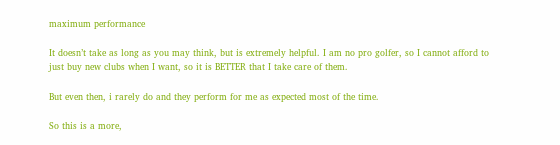maximum performance

It doesn’t take as long as you may think, but is extremely helpful. I am no pro golfer, so I cannot afford to just buy new clubs when I want, so it is BETTER that I take care of them.

But even then, i rarely do and they perform for me as expected most of the time.

So this is a more,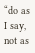“do as I say, not as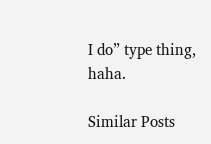I do” type thing, haha.

Similar Posts